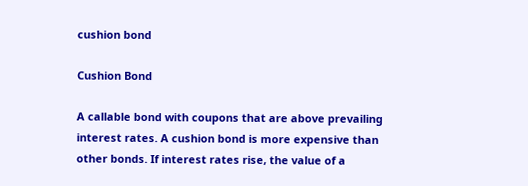cushion bond

Cushion Bond

A callable bond with coupons that are above prevailing interest rates. A cushion bond is more expensive than other bonds. If interest rates rise, the value of a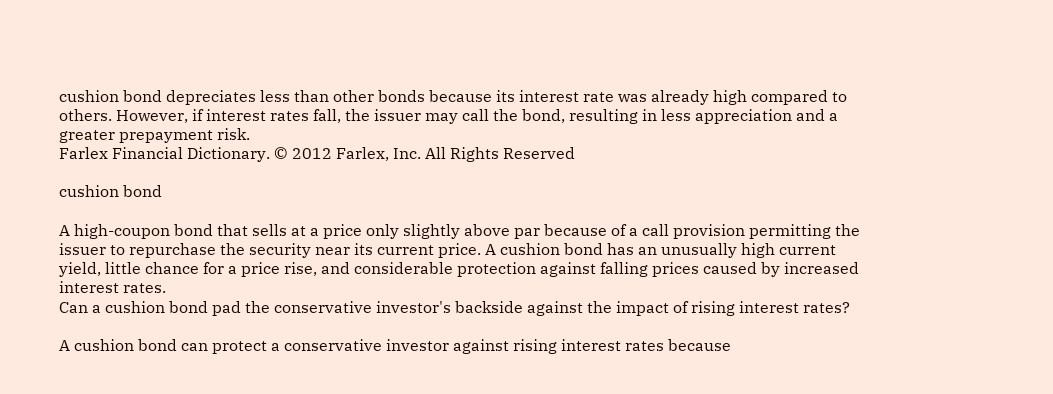cushion bond depreciates less than other bonds because its interest rate was already high compared to others. However, if interest rates fall, the issuer may call the bond, resulting in less appreciation and a greater prepayment risk.
Farlex Financial Dictionary. © 2012 Farlex, Inc. All Rights Reserved

cushion bond

A high-coupon bond that sells at a price only slightly above par because of a call provision permitting the issuer to repurchase the security near its current price. A cushion bond has an unusually high current yield, little chance for a price rise, and considerable protection against falling prices caused by increased interest rates.
Can a cushion bond pad the conservative investor's backside against the impact of rising interest rates?

A cushion bond can protect a conservative investor against rising interest rates because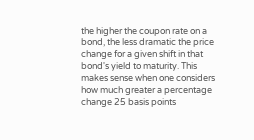the higher the coupon rate on a bond, the less dramatic the price change for a given shift in that bond's yield to maturity. This makes sense when one considers how much greater a percentage change 25 basis points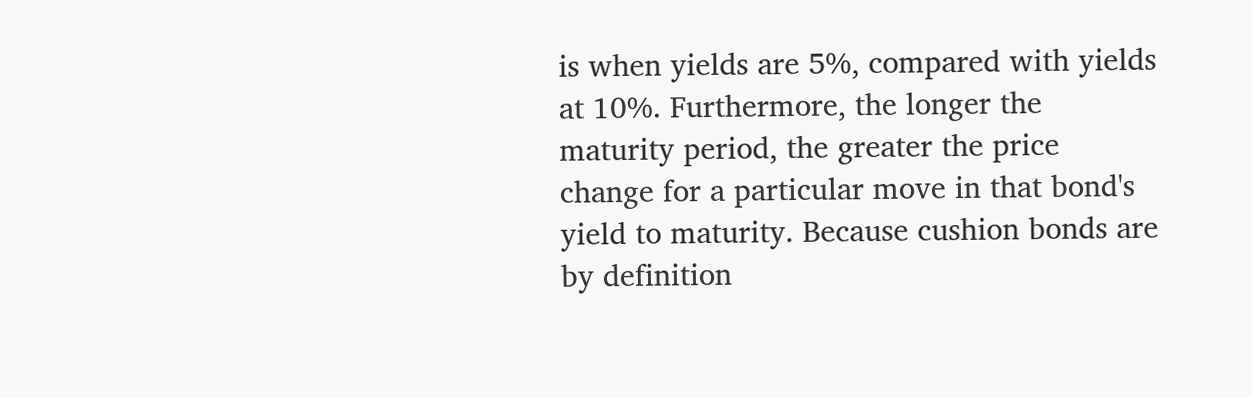is when yields are 5%, compared with yields at 10%. Furthermore, the longer the maturity period, the greater the price change for a particular move in that bond's yield to maturity. Because cushion bonds are by definition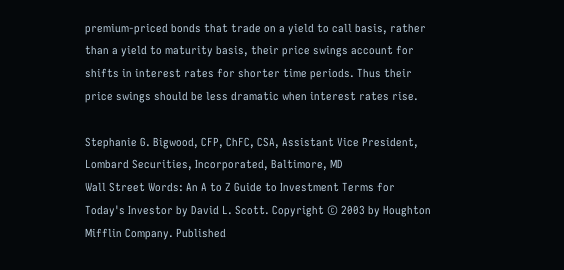premium-priced bonds that trade on a yield to call basis, rather than a yield to maturity basis, their price swings account for shifts in interest rates for shorter time periods. Thus their price swings should be less dramatic when interest rates rise.

Stephanie G. Bigwood, CFP, ChFC, CSA, Assistant Vice President, Lombard Securities, Incorporated, Baltimore, MD
Wall Street Words: An A to Z Guide to Investment Terms for Today's Investor by David L. Scott. Copyright © 2003 by Houghton Mifflin Company. Published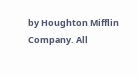by Houghton Mifflin Company. All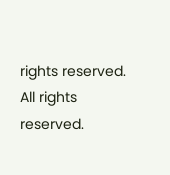rights reserved. All rights reserved.